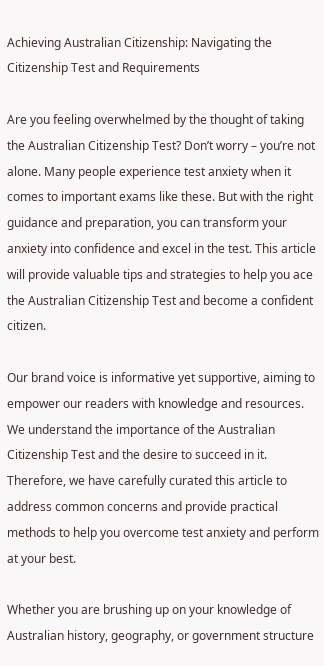Achieving Australian Citizenship: Navigating the Citizenship Test and Requirements

Are you feeling overwhelmed by the thought of taking the Australian Citizenship Test? Don’t worry – you’re not alone. Many people experience test anxiety when it comes to important exams like these. But with the right guidance and preparation, you can transform your anxiety into confidence and excel in the test. This article will provide valuable tips and strategies to help you ace the Australian Citizenship Test and become a confident citizen.

Our brand voice is informative yet supportive, aiming to empower our readers with knowledge and resources. We understand the importance of the Australian Citizenship Test and the desire to succeed in it. Therefore, we have carefully curated this article to address common concerns and provide practical methods to help you overcome test anxiety and perform at your best.

Whether you are brushing up on your knowledge of Australian history, geography, or government structure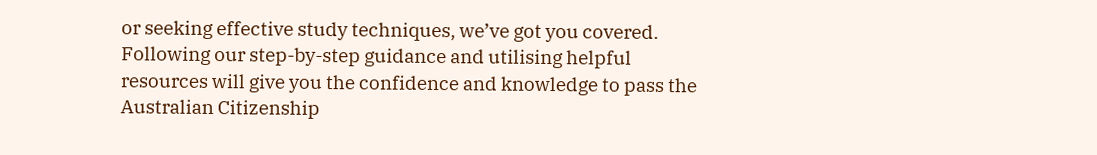or seeking effective study techniques, we’ve got you covered. Following our step-by-step guidance and utilising helpful resources will give you the confidence and knowledge to pass the Australian Citizenship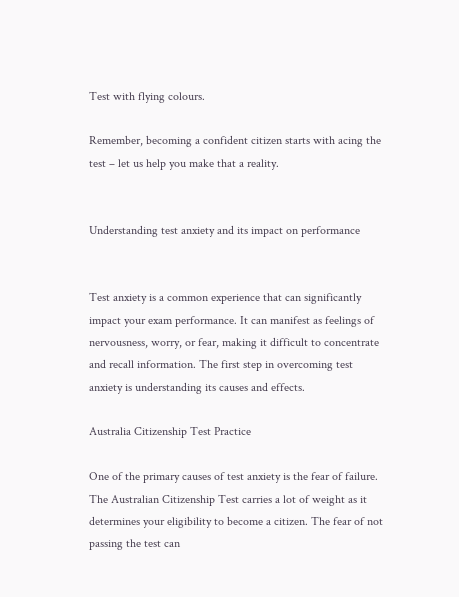Test with flying colours.

Remember, becoming a confident citizen starts with acing the test – let us help you make that a reality.


Understanding test anxiety and its impact on performance


Test anxiety is a common experience that can significantly impact your exam performance. It can manifest as feelings of nervousness, worry, or fear, making it difficult to concentrate and recall information. The first step in overcoming test anxiety is understanding its causes and effects.

Australia Citizenship Test Practice

One of the primary causes of test anxiety is the fear of failure. The Australian Citizenship Test carries a lot of weight as it determines your eligibility to become a citizen. The fear of not passing the test can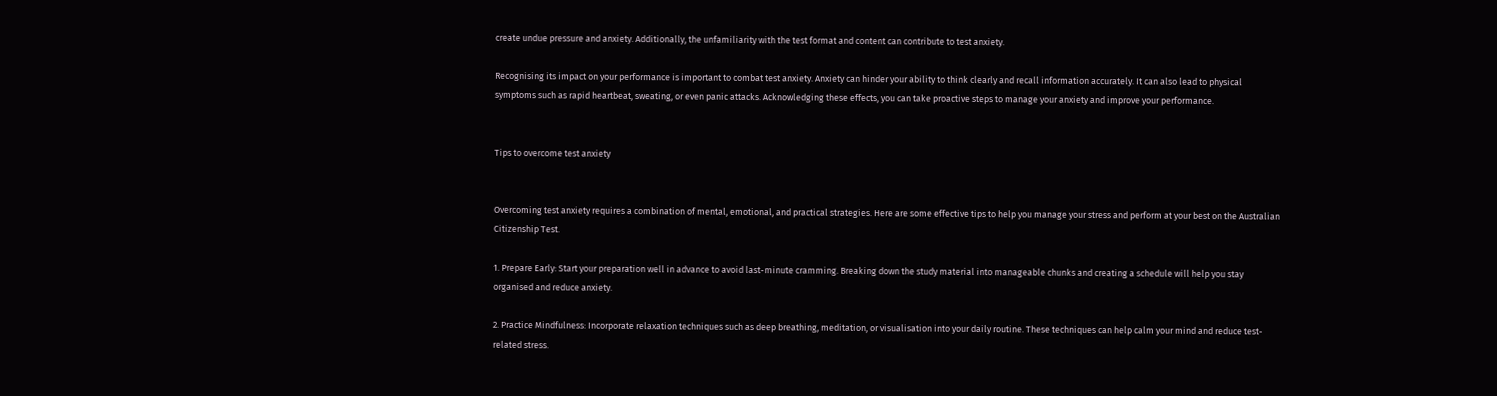create undue pressure and anxiety. Additionally, the unfamiliarity with the test format and content can contribute to test anxiety.

Recognising its impact on your performance is important to combat test anxiety. Anxiety can hinder your ability to think clearly and recall information accurately. It can also lead to physical symptoms such as rapid heartbeat, sweating, or even panic attacks. Acknowledging these effects, you can take proactive steps to manage your anxiety and improve your performance.


Tips to overcome test anxiety


Overcoming test anxiety requires a combination of mental, emotional, and practical strategies. Here are some effective tips to help you manage your stress and perform at your best on the Australian Citizenship Test.

1. Prepare Early: Start your preparation well in advance to avoid last-minute cramming. Breaking down the study material into manageable chunks and creating a schedule will help you stay organised and reduce anxiety.

2. Practice Mindfulness: Incorporate relaxation techniques such as deep breathing, meditation, or visualisation into your daily routine. These techniques can help calm your mind and reduce test-related stress.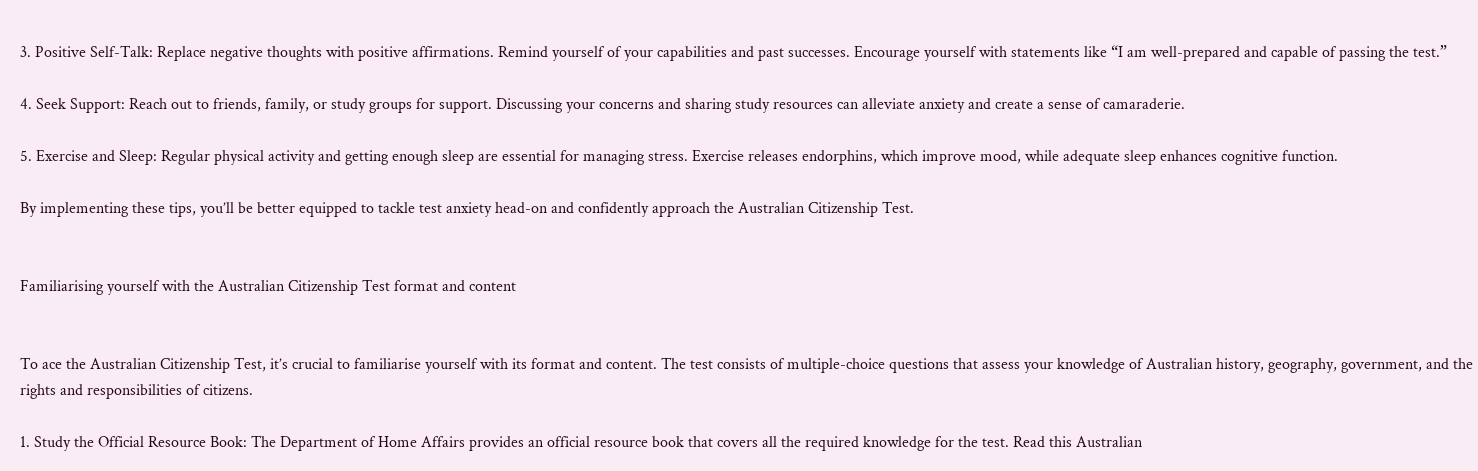3. Positive Self-Talk: Replace negative thoughts with positive affirmations. Remind yourself of your capabilities and past successes. Encourage yourself with statements like “I am well-prepared and capable of passing the test.”

4. Seek Support: Reach out to friends, family, or study groups for support. Discussing your concerns and sharing study resources can alleviate anxiety and create a sense of camaraderie.

5. Exercise and Sleep: Regular physical activity and getting enough sleep are essential for managing stress. Exercise releases endorphins, which improve mood, while adequate sleep enhances cognitive function.

By implementing these tips, you’ll be better equipped to tackle test anxiety head-on and confidently approach the Australian Citizenship Test.


Familiarising yourself with the Australian Citizenship Test format and content


To ace the Australian Citizenship Test, it’s crucial to familiarise yourself with its format and content. The test consists of multiple-choice questions that assess your knowledge of Australian history, geography, government, and the rights and responsibilities of citizens.

1. Study the Official Resource Book: The Department of Home Affairs provides an official resource book that covers all the required knowledge for the test. Read this Australian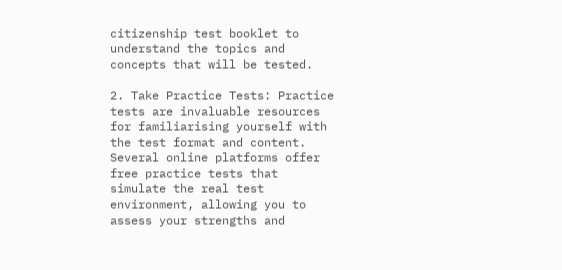citizenship test booklet to understand the topics and concepts that will be tested.

2. Take Practice Tests: Practice tests are invaluable resources for familiarising yourself with the test format and content. Several online platforms offer free practice tests that simulate the real test environment, allowing you to assess your strengths and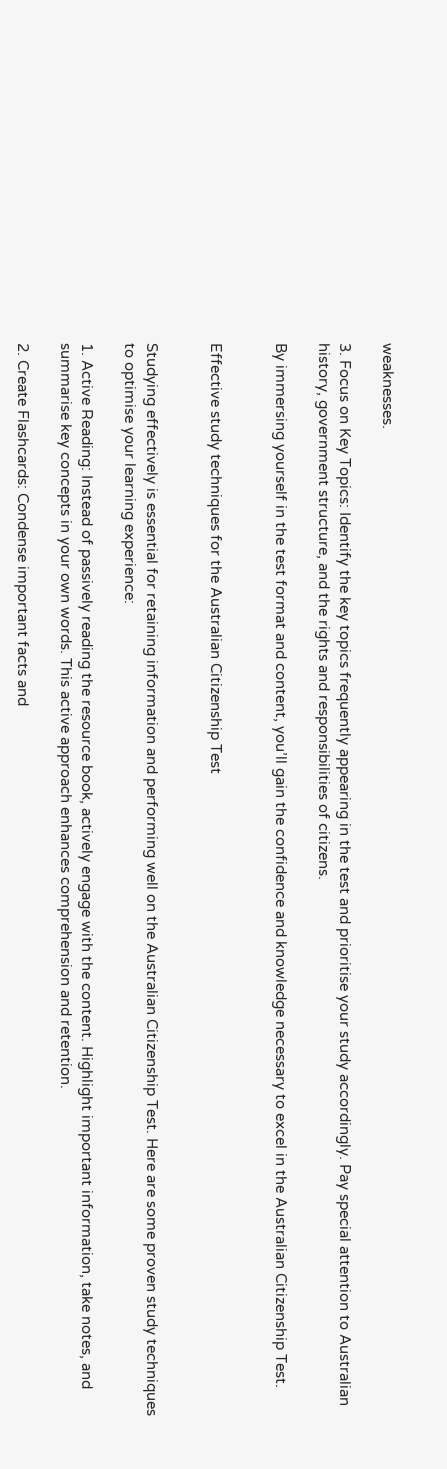weaknesses.

3. Focus on Key Topics: Identify the key topics frequently appearing in the test and prioritise your study accordingly. Pay special attention to Australian history, government structure, and the rights and responsibilities of citizens.

By immersing yourself in the test format and content, you’ll gain the confidence and knowledge necessary to excel in the Australian Citizenship Test.


Effective study techniques for the Australian Citizenship Test


Studying effectively is essential for retaining information and performing well on the Australian Citizenship Test. Here are some proven study techniques to optimise your learning experience:

1. Active Reading: Instead of passively reading the resource book, actively engage with the content. Highlight important information, take notes, and summarise key concepts in your own words. This active approach enhances comprehension and retention.

2. Create Flashcards: Condense important facts and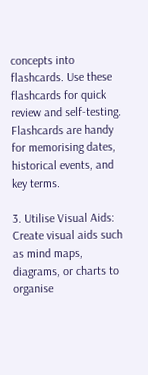concepts into flashcards. Use these flashcards for quick review and self-testing. Flashcards are handy for memorising dates, historical events, and key terms.

3. Utilise Visual Aids: Create visual aids such as mind maps, diagrams, or charts to organise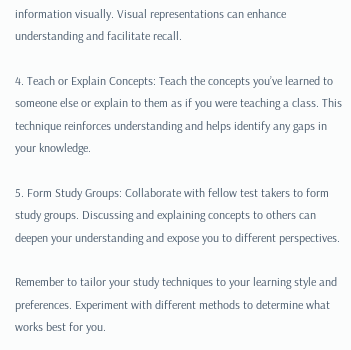information visually. Visual representations can enhance understanding and facilitate recall.

4. Teach or Explain Concepts: Teach the concepts you’ve learned to someone else or explain to them as if you were teaching a class. This technique reinforces understanding and helps identify any gaps in your knowledge.

5. Form Study Groups: Collaborate with fellow test takers to form study groups. Discussing and explaining concepts to others can deepen your understanding and expose you to different perspectives.

Remember to tailor your study techniques to your learning style and preferences. Experiment with different methods to determine what works best for you.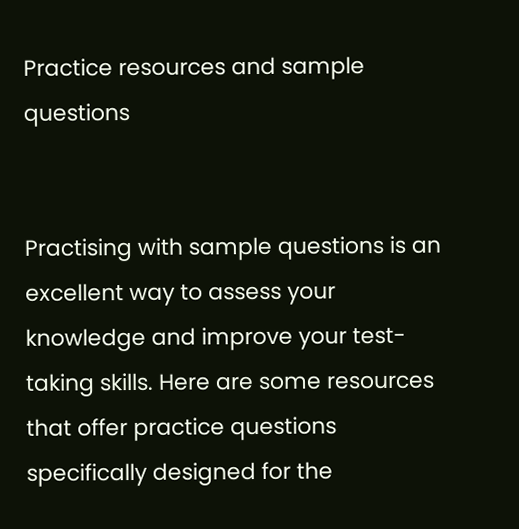Practice resources and sample questions


Practising with sample questions is an excellent way to assess your knowledge and improve your test-taking skills. Here are some resources that offer practice questions specifically designed for the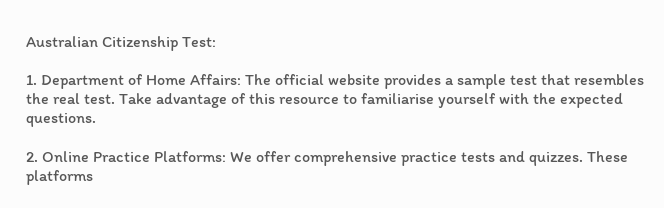Australian Citizenship Test:

1. Department of Home Affairs: The official website provides a sample test that resembles the real test. Take advantage of this resource to familiarise yourself with the expected questions.

2. Online Practice Platforms: We offer comprehensive practice tests and quizzes. These platforms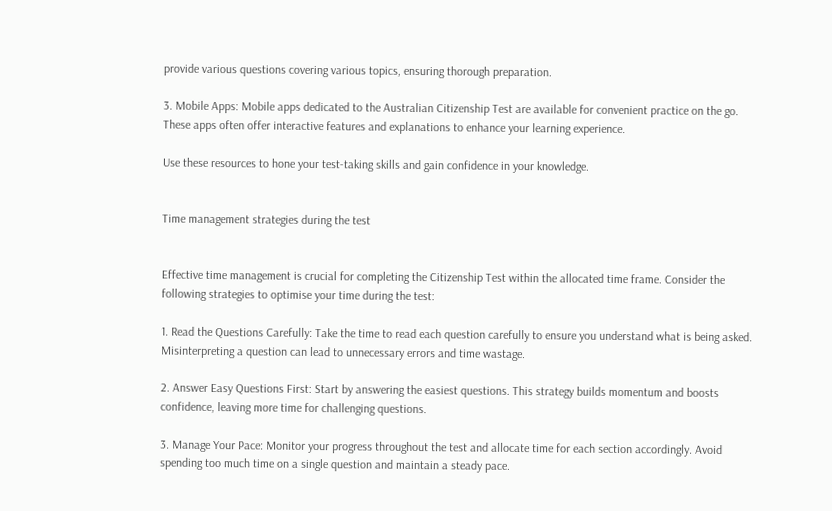provide various questions covering various topics, ensuring thorough preparation.

3. Mobile Apps: Mobile apps dedicated to the Australian Citizenship Test are available for convenient practice on the go. These apps often offer interactive features and explanations to enhance your learning experience.

Use these resources to hone your test-taking skills and gain confidence in your knowledge.


Time management strategies during the test


Effective time management is crucial for completing the Citizenship Test within the allocated time frame. Consider the following strategies to optimise your time during the test:

1. Read the Questions Carefully: Take the time to read each question carefully to ensure you understand what is being asked. Misinterpreting a question can lead to unnecessary errors and time wastage.

2. Answer Easy Questions First: Start by answering the easiest questions. This strategy builds momentum and boosts confidence, leaving more time for challenging questions.

3. Manage Your Pace: Monitor your progress throughout the test and allocate time for each section accordingly. Avoid spending too much time on a single question and maintain a steady pace.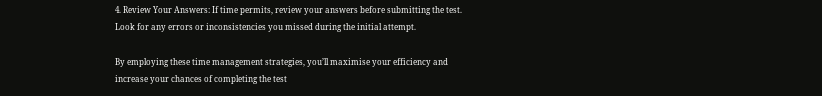4. Review Your Answers: If time permits, review your answers before submitting the test. Look for any errors or inconsistencies you missed during the initial attempt.

By employing these time management strategies, you’ll maximise your efficiency and increase your chances of completing the test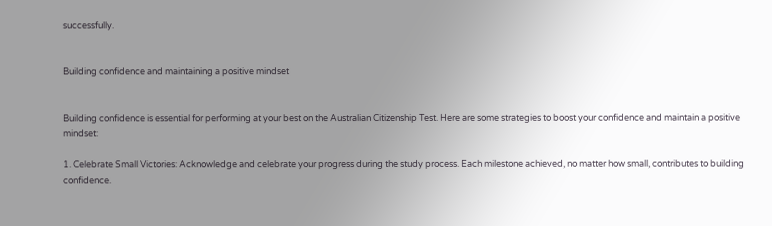successfully.


Building confidence and maintaining a positive mindset


Building confidence is essential for performing at your best on the Australian Citizenship Test. Here are some strategies to boost your confidence and maintain a positive mindset:

1. Celebrate Small Victories: Acknowledge and celebrate your progress during the study process. Each milestone achieved, no matter how small, contributes to building confidence.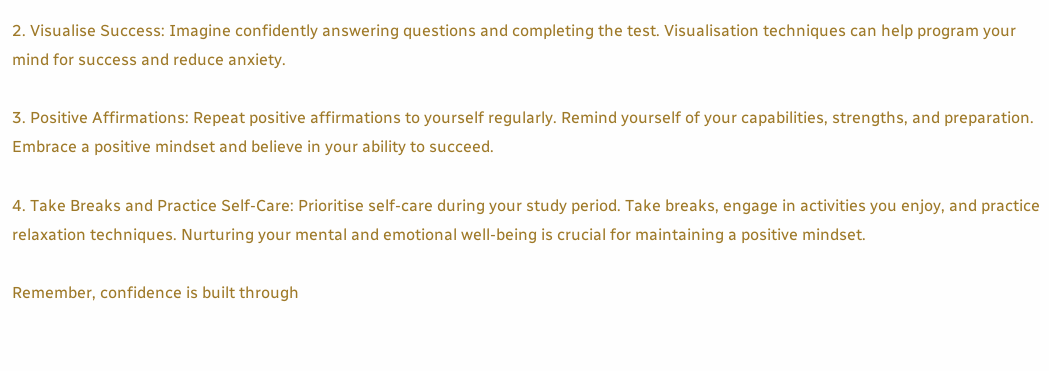2. Visualise Success: Imagine confidently answering questions and completing the test. Visualisation techniques can help program your mind for success and reduce anxiety.

3. Positive Affirmations: Repeat positive affirmations to yourself regularly. Remind yourself of your capabilities, strengths, and preparation. Embrace a positive mindset and believe in your ability to succeed.

4. Take Breaks and Practice Self-Care: Prioritise self-care during your study period. Take breaks, engage in activities you enjoy, and practice relaxation techniques. Nurturing your mental and emotional well-being is crucial for maintaining a positive mindset.

Remember, confidence is built through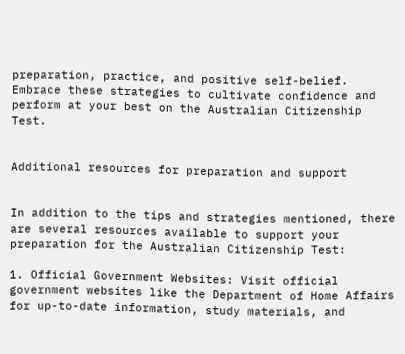preparation, practice, and positive self-belief. Embrace these strategies to cultivate confidence and perform at your best on the Australian Citizenship Test.


Additional resources for preparation and support


In addition to the tips and strategies mentioned, there are several resources available to support your preparation for the Australian Citizenship Test:

1. Official Government Websites: Visit official government websites like the Department of Home Affairs for up-to-date information, study materials, and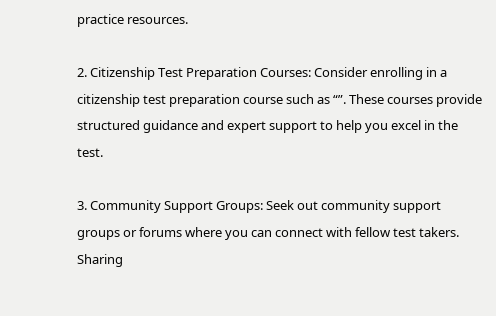practice resources.

2. Citizenship Test Preparation Courses: Consider enrolling in a citizenship test preparation course such as “”. These courses provide structured guidance and expert support to help you excel in the test.

3. Community Support Groups: Seek out community support groups or forums where you can connect with fellow test takers. Sharing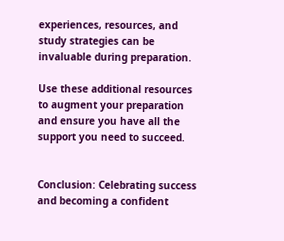experiences, resources, and study strategies can be invaluable during preparation.

Use these additional resources to augment your preparation and ensure you have all the support you need to succeed.


Conclusion: Celebrating success and becoming a confident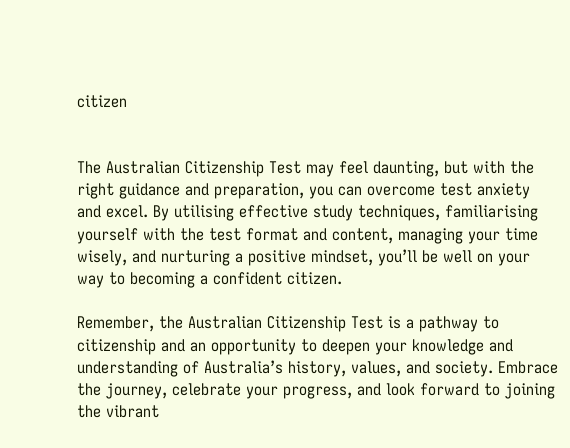citizen


The Australian Citizenship Test may feel daunting, but with the right guidance and preparation, you can overcome test anxiety and excel. By utilising effective study techniques, familiarising yourself with the test format and content, managing your time wisely, and nurturing a positive mindset, you’ll be well on your way to becoming a confident citizen.

Remember, the Australian Citizenship Test is a pathway to citizenship and an opportunity to deepen your knowledge and understanding of Australia’s history, values, and society. Embrace the journey, celebrate your progress, and look forward to joining the vibrant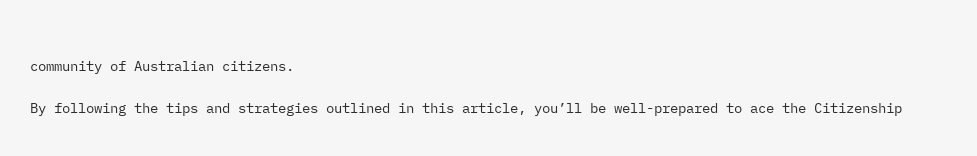community of Australian citizens.

By following the tips and strategies outlined in this article, you’ll be well-prepared to ace the Citizenship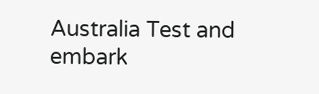Australia Test and embark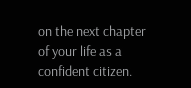on the next chapter of your life as a confident citizen.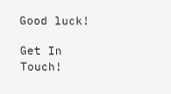Good luck!

Get In Touch!